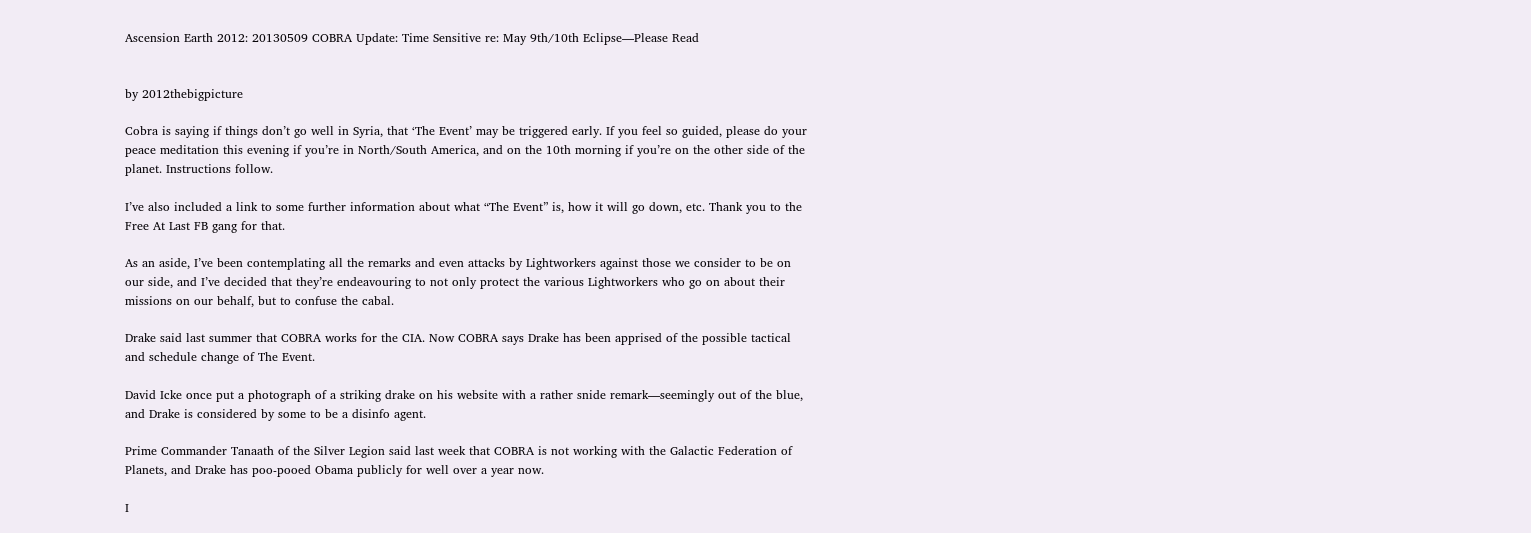Ascension Earth 2012: 20130509 COBRA Update: Time Sensitive re: May 9th/10th Eclipse—Please Read


by 2012thebigpicture

Cobra is saying if things don’t go well in Syria, that ‘The Event’ may be triggered early. If you feel so guided, please do your peace meditation this evening if you’re in North/South America, and on the 10th morning if you’re on the other side of the planet. Instructions follow.

I’ve also included a link to some further information about what “The Event” is, how it will go down, etc. Thank you to the Free At Last FB gang for that.

As an aside, I’ve been contemplating all the remarks and even attacks by Lightworkers against those we consider to be on our side, and I’ve decided that they’re endeavouring to not only protect the various Lightworkers who go on about their missions on our behalf, but to confuse the cabal.

Drake said last summer that COBRA works for the CIA. Now COBRA says Drake has been apprised of the possible tactical and schedule change of The Event.

David Icke once put a photograph of a striking drake on his website with a rather snide remark—seemingly out of the blue, and Drake is considered by some to be a disinfo agent.

Prime Commander Tanaath of the Silver Legion said last week that COBRA is not working with the Galactic Federation of Planets, and Drake has poo-pooed Obama publicly for well over a year now.

I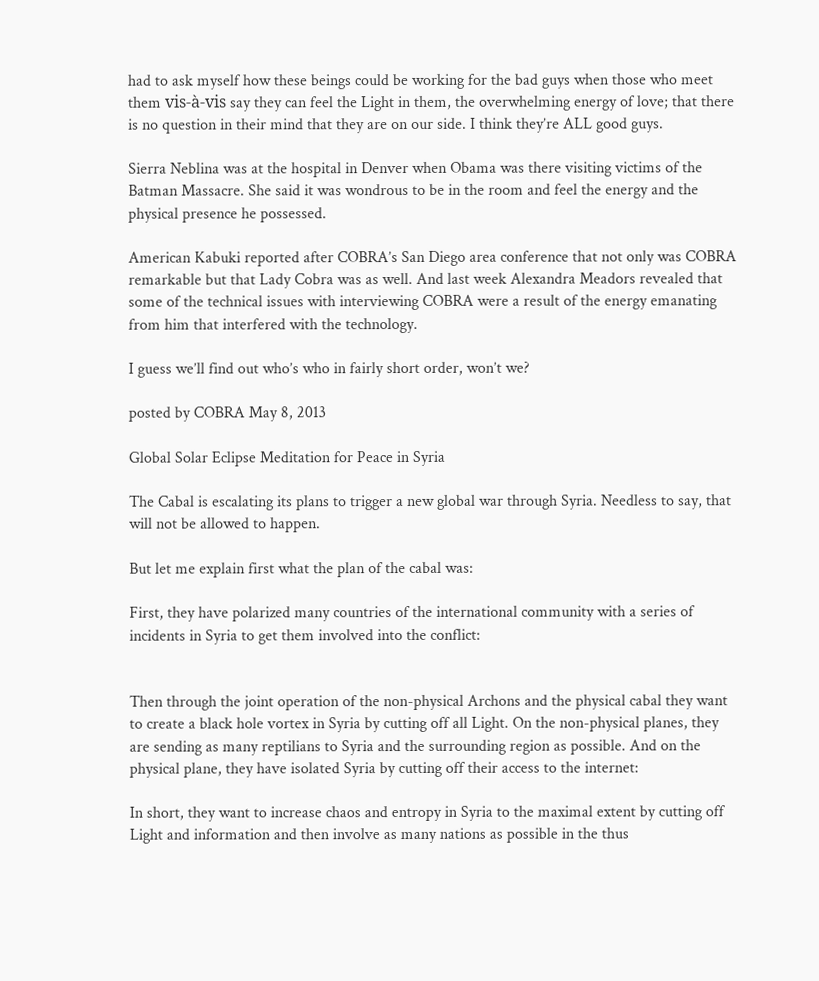had to ask myself how these beings could be working for the bad guys when those who meet them vis-à-vis say they can feel the Light in them, the overwhelming energy of love; that there is no question in their mind that they are on our side. I think they’re ALL good guys.

Sierra Neblina was at the hospital in Denver when Obama was there visiting victims of the Batman Massacre. She said it was wondrous to be in the room and feel the energy and the physical presence he possessed.

American Kabuki reported after COBRA’s San Diego area conference that not only was COBRA remarkable but that Lady Cobra was as well. And last week Alexandra Meadors revealed that some of the technical issues with interviewing COBRA were a result of the energy emanating from him that interfered with the technology.

I guess we’ll find out who’s who in fairly short order, won’t we?

posted by COBRA May 8, 2013

Global Solar Eclipse Meditation for Peace in Syria

The Cabal is escalating its plans to trigger a new global war through Syria. Needless to say, that will not be allowed to happen.

But let me explain first what the plan of the cabal was:

First, they have polarized many countries of the international community with a series of incidents in Syria to get them involved into the conflict:


Then through the joint operation of the non-physical Archons and the physical cabal they want to create a black hole vortex in Syria by cutting off all Light. On the non-physical planes, they are sending as many reptilians to Syria and the surrounding region as possible. And on the physical plane, they have isolated Syria by cutting off their access to the internet:

In short, they want to increase chaos and entropy in Syria to the maximal extent by cutting off Light and information and then involve as many nations as possible in the thus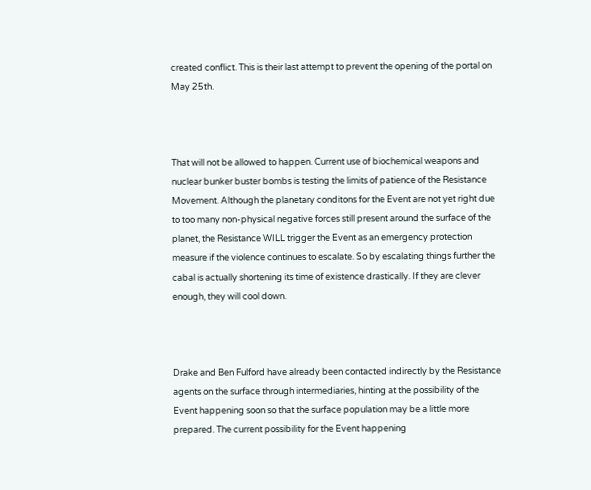created conflict. This is their last attempt to prevent the opening of the portal on May 25th.



That will not be allowed to happen. Current use of biochemical weapons and nuclear bunker buster bombs is testing the limits of patience of the Resistance Movement. Although the planetary conditons for the Event are not yet right due to too many non-physical negative forces still present around the surface of the planet, the Resistance WILL trigger the Event as an emergency protection measure if the violence continues to escalate. So by escalating things further the cabal is actually shortening its time of existence drastically. If they are clever enough, they will cool down.



Drake and Ben Fulford have already been contacted indirectly by the Resistance agents on the surface through intermediaries, hinting at the possibility of the Event happening soon so that the surface population may be a little more prepared. The current possibility for the Event happening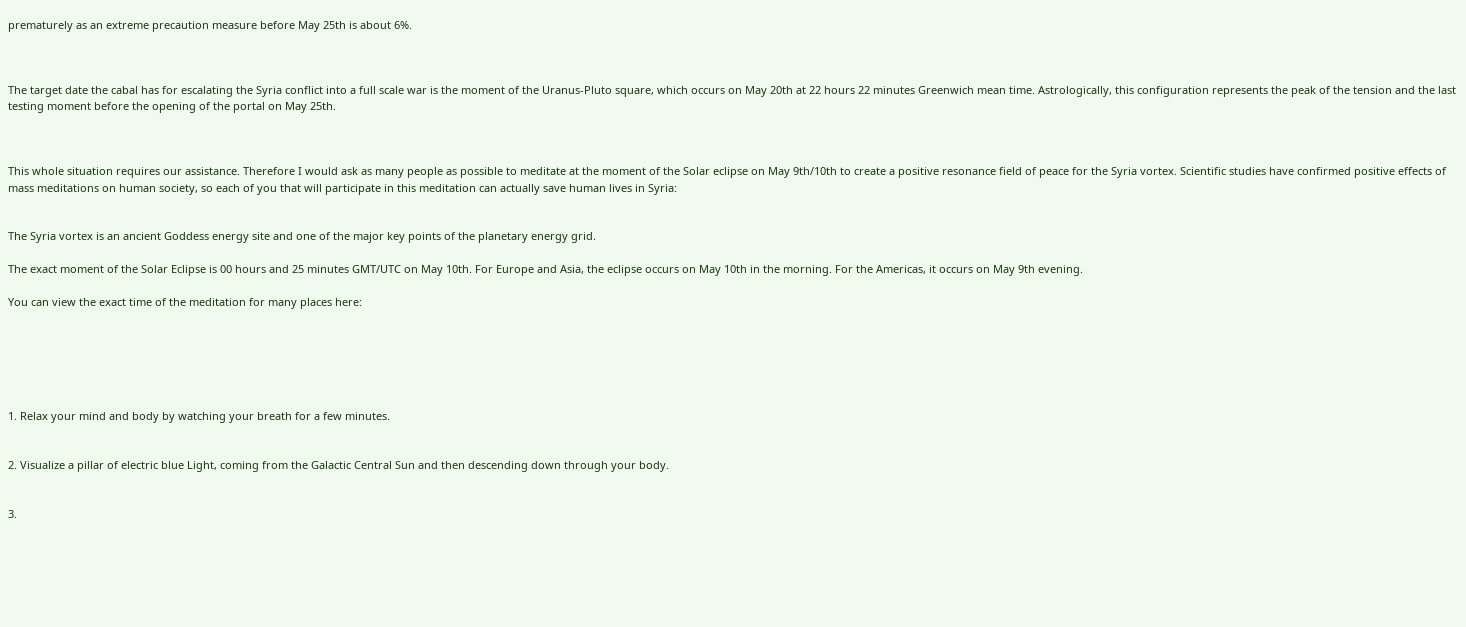prematurely as an extreme precaution measure before May 25th is about 6%.



The target date the cabal has for escalating the Syria conflict into a full scale war is the moment of the Uranus-Pluto square, which occurs on May 20th at 22 hours 22 minutes Greenwich mean time. Astrologically, this configuration represents the peak of the tension and the last testing moment before the opening of the portal on May 25th.



This whole situation requires our assistance. Therefore I would ask as many people as possible to meditate at the moment of the Solar eclipse on May 9th/10th to create a positive resonance field of peace for the Syria vortex. Scientific studies have confirmed positive effects of mass meditations on human society, so each of you that will participate in this meditation can actually save human lives in Syria:


The Syria vortex is an ancient Goddess energy site and one of the major key points of the planetary energy grid.

The exact moment of the Solar Eclipse is 00 hours and 25 minutes GMT/UTC on May 10th. For Europe and Asia, the eclipse occurs on May 10th in the morning. For the Americas, it occurs on May 9th evening.

You can view the exact time of the meditation for many places here:






1. Relax your mind and body by watching your breath for a few minutes.


2. Visualize a pillar of electric blue Light, coming from the Galactic Central Sun and then descending down through your body.


3.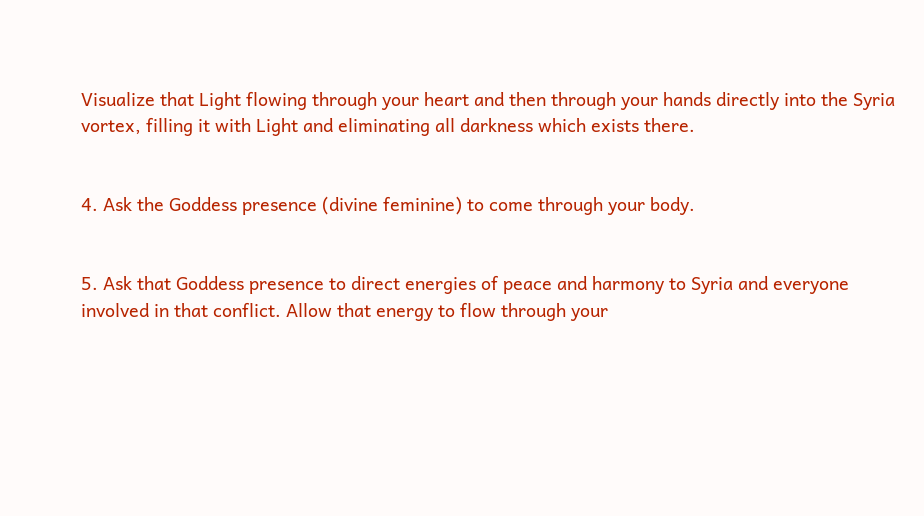Visualize that Light flowing through your heart and then through your hands directly into the Syria vortex, filling it with Light and eliminating all darkness which exists there.


4. Ask the Goddess presence (divine feminine) to come through your body.


5. Ask that Goddess presence to direct energies of peace and harmony to Syria and everyone involved in that conflict. Allow that energy to flow through your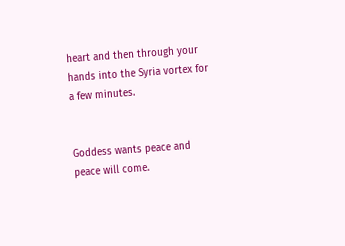heart and then through your hands into the Syria vortex for a few minutes.


Goddess wants peace and peace will come.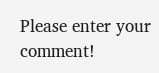Please enter your comment!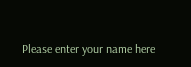Please enter your name here